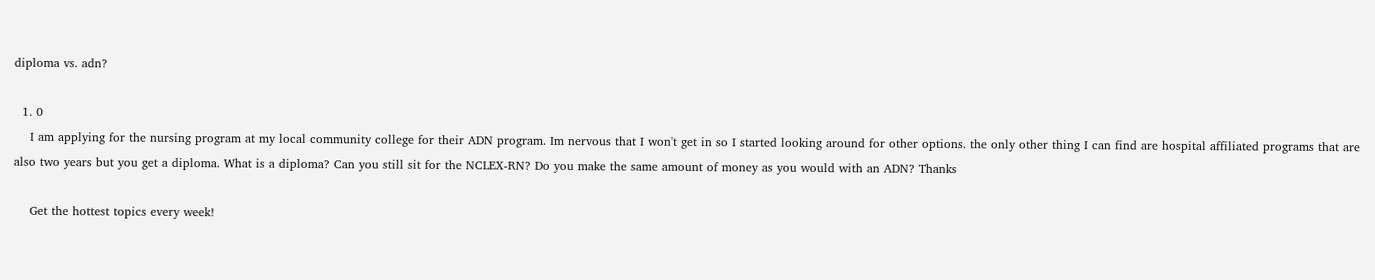diploma vs. adn?

  1. 0
    I am applying for the nursing program at my local community college for their ADN program. Im nervous that I won't get in so I started looking around for other options. the only other thing I can find are hospital affiliated programs that are also two years but you get a diploma. What is a diploma? Can you still sit for the NCLEX-RN? Do you make the same amount of money as you would with an ADN? Thanks

    Get the hottest topics every week!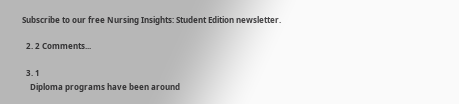Subscribe to our free Nursing Insights: Student Edition newsletter.

  2. 2 Comments...

  3. 1
    Diploma programs have been around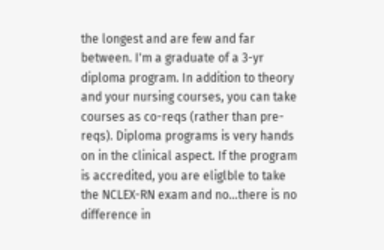the longest and are few and far between. I'm a graduate of a 3-yr diploma program. In addition to theory and your nursing courses, you can take courses as co-reqs (rather than pre-reqs). Diploma programs is very hands on in the clinical aspect. If the program is accredited, you are eliglble to take the NCLEX-RN exam and no...there is no difference in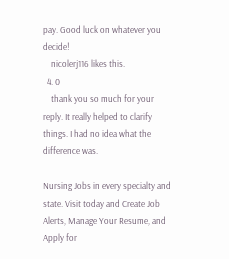pay. Good luck on whatever you decide!
    nicolerj116 likes this.
  4. 0
    thank you so much for your reply. It really helped to clarify things. I had no idea what the difference was.

Nursing Jobs in every specialty and state. Visit today and Create Job Alerts, Manage Your Resume, and Apply for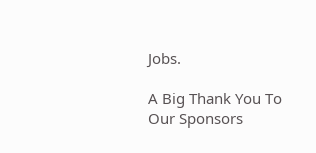Jobs.

A Big Thank You To Our Sponsors